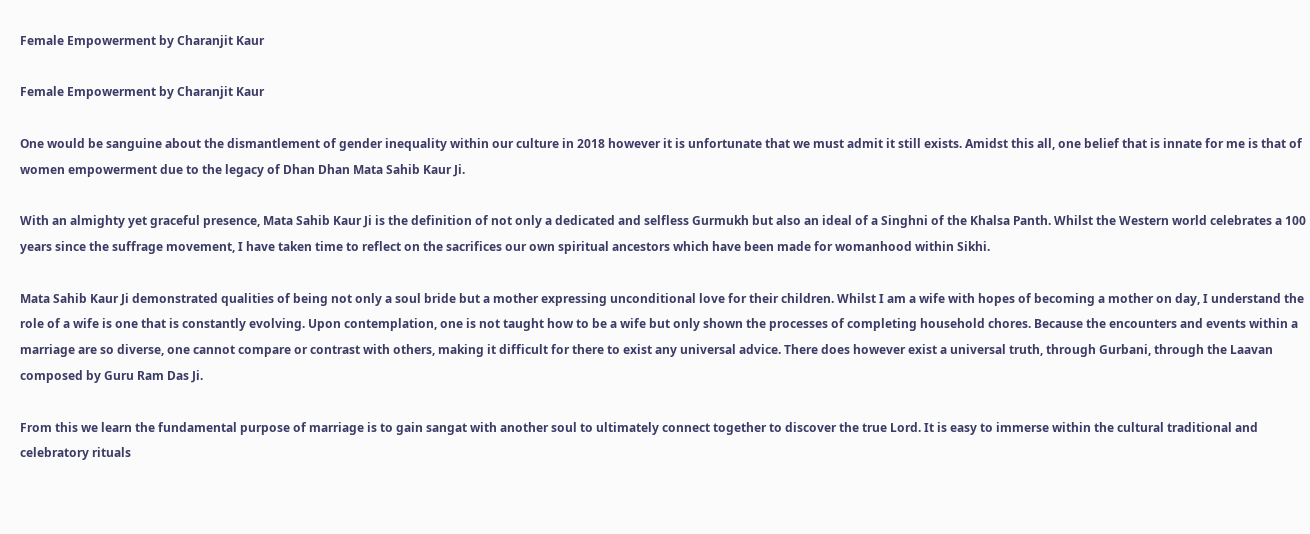Female Empowerment by Charanjit Kaur

Female Empowerment by Charanjit Kaur

One would be sanguine about the dismantlement of gender inequality within our culture in 2018 however it is unfortunate that we must admit it still exists. Amidst this all, one belief that is innate for me is that of women empowerment due to the legacy of Dhan Dhan Mata Sahib Kaur Ji.

With an almighty yet graceful presence, Mata Sahib Kaur Ji is the definition of not only a dedicated and selfless Gurmukh but also an ideal of a Singhni of the Khalsa Panth. Whilst the Western world celebrates a 100 years since the suffrage movement, I have taken time to reflect on the sacrifices our own spiritual ancestors which have been made for womanhood within Sikhi.

Mata Sahib Kaur Ji demonstrated qualities of being not only a soul bride but a mother expressing unconditional love for their children. Whilst I am a wife with hopes of becoming a mother on day, I understand the role of a wife is one that is constantly evolving. Upon contemplation, one is not taught how to be a wife but only shown the processes of completing household chores. Because the encounters and events within a marriage are so diverse, one cannot compare or contrast with others, making it difficult for there to exist any universal advice. There does however exist a universal truth, through Gurbani, through the Laavan composed by Guru Ram Das Ji.

From this we learn the fundamental purpose of marriage is to gain sangat with another soul to ultimately connect together to discover the true Lord. It is easy to immerse within the cultural traditional and celebratory rituals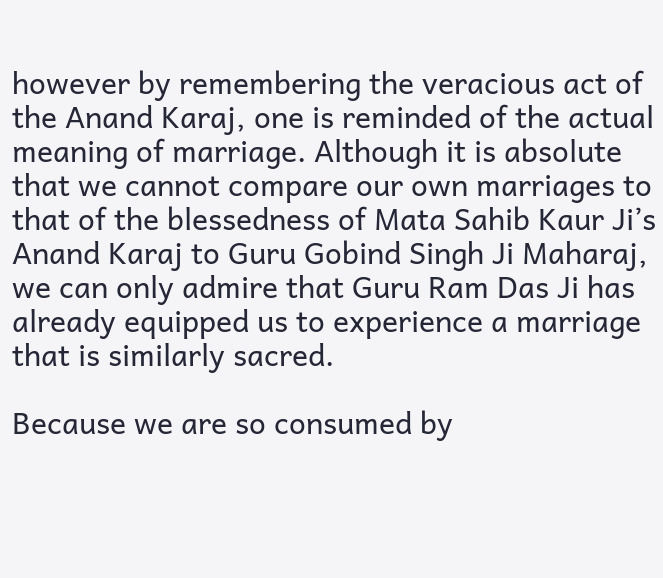however by remembering the veracious act of the Anand Karaj, one is reminded of the actual meaning of marriage. Although it is absolute that we cannot compare our own marriages to that of the blessedness of Mata Sahib Kaur Ji’s Anand Karaj to Guru Gobind Singh Ji Maharaj, we can only admire that Guru Ram Das Ji has already equipped us to experience a marriage that is similarly sacred.

Because we are so consumed by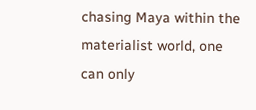chasing Maya within the materialist world, one can only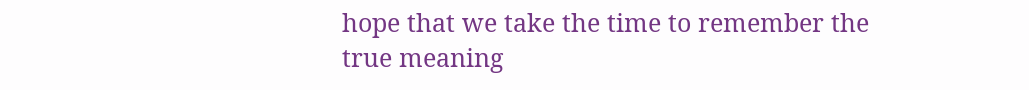hope that we take the time to remember the true meaning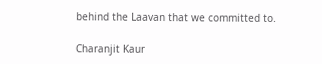behind the Laavan that we committed to.

Charanjit Kaur